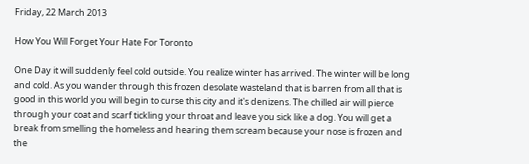Friday, 22 March 2013

How You Will Forget Your Hate For Toronto

One Day it will suddenly feel cold outside. You realize winter has arrived. The winter will be long and cold. As you wander through this frozen desolate wasteland that is barren from all that is good in this world you will begin to curse this city and it's denizens. The chilled air will pierce through your coat and scarf tickling your throat and leave you sick like a dog. You will get a break from smelling the homeless and hearing them scream because your nose is frozen and the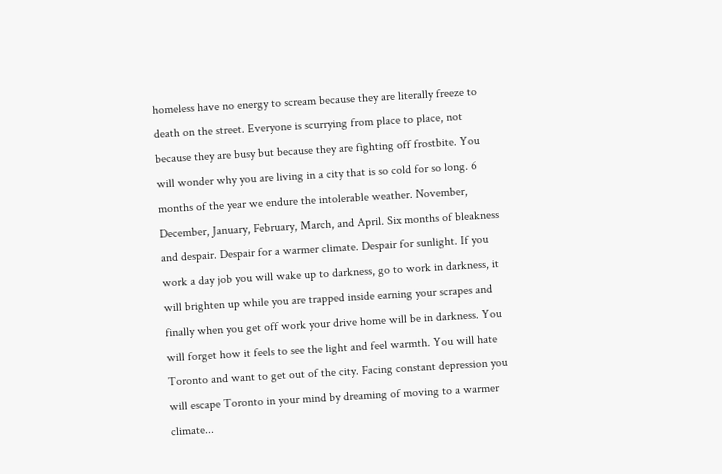homeless have no energy to scream because they are literally freeze to death on the street. Everyone is scurrying from place to place, not because they are busy but because they are fighting off frostbite. You will wonder why you are living in a city that is so cold for so long. 6 months of the year we endure the intolerable weather. November, December, January, February, March, and April. Six months of bleakness and despair. Despair for a warmer climate. Despair for sunlight. If you work a day job you will wake up to darkness, go to work in darkness, it will brighten up while you are trapped inside earning your scrapes and finally when you get off work your drive home will be in darkness. You will forget how it feels to see the light and feel warmth. You will hate Toronto and want to get out of the city. Facing constant depression you will escape Toronto in your mind by dreaming of moving to a warmer climate...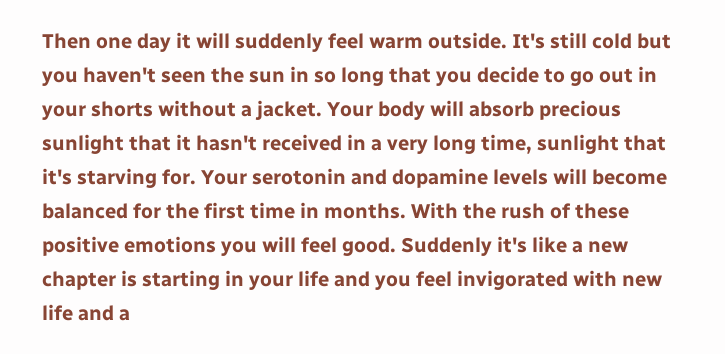Then one day it will suddenly feel warm outside. It's still cold but you haven't seen the sun in so long that you decide to go out in your shorts without a jacket. Your body will absorb precious sunlight that it hasn't received in a very long time, sunlight that it's starving for. Your serotonin and dopamine levels will become balanced for the first time in months. With the rush of these positive emotions you will feel good. Suddenly it's like a new chapter is starting in your life and you feel invigorated with new life and a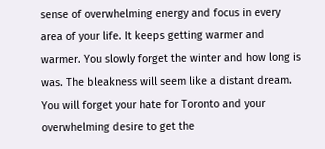sense of overwhelming energy and focus in every area of your life. It keeps getting warmer and warmer. You slowly forget the winter and how long is was. The bleakness will seem like a distant dream. You will forget your hate for Toronto and your overwhelming desire to get the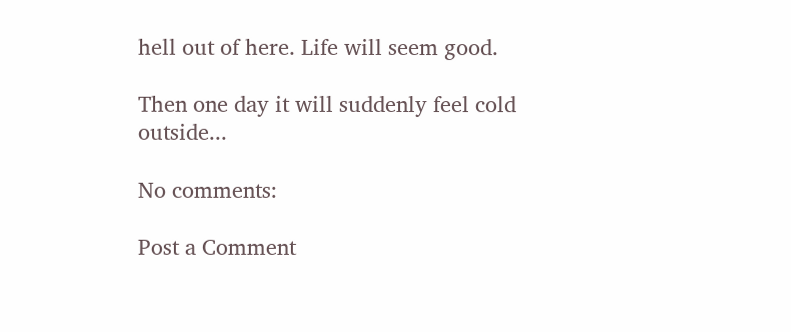hell out of here. Life will seem good.

Then one day it will suddenly feel cold outside...

No comments:

Post a Comment